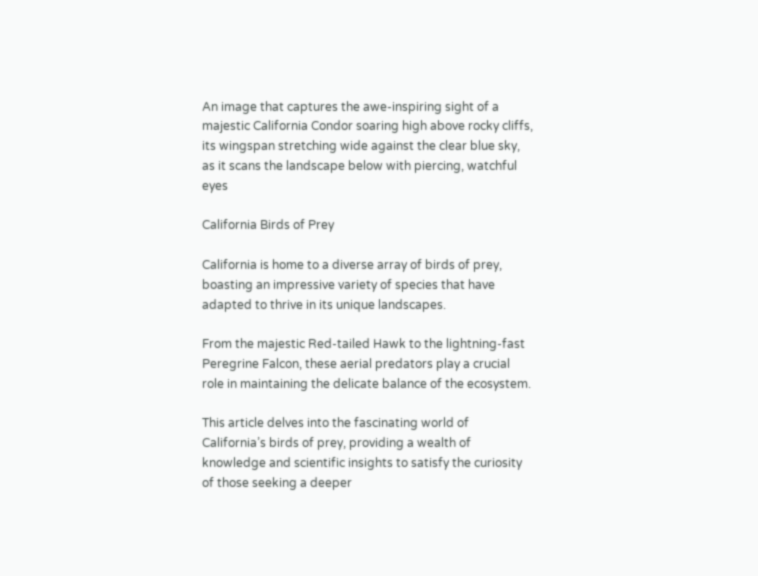An image that captures the awe-inspiring sight of a majestic California Condor soaring high above rocky cliffs, its wingspan stretching wide against the clear blue sky, as it scans the landscape below with piercing, watchful eyes

California Birds of Prey

California is home to a diverse array of birds of prey, boasting an impressive variety of species that have adapted to thrive in its unique landscapes.

From the majestic Red-tailed Hawk to the lightning-fast Peregrine Falcon, these aerial predators play a crucial role in maintaining the delicate balance of the ecosystem.

This article delves into the fascinating world of California’s birds of prey, providing a wealth of knowledge and scientific insights to satisfy the curiosity of those seeking a deeper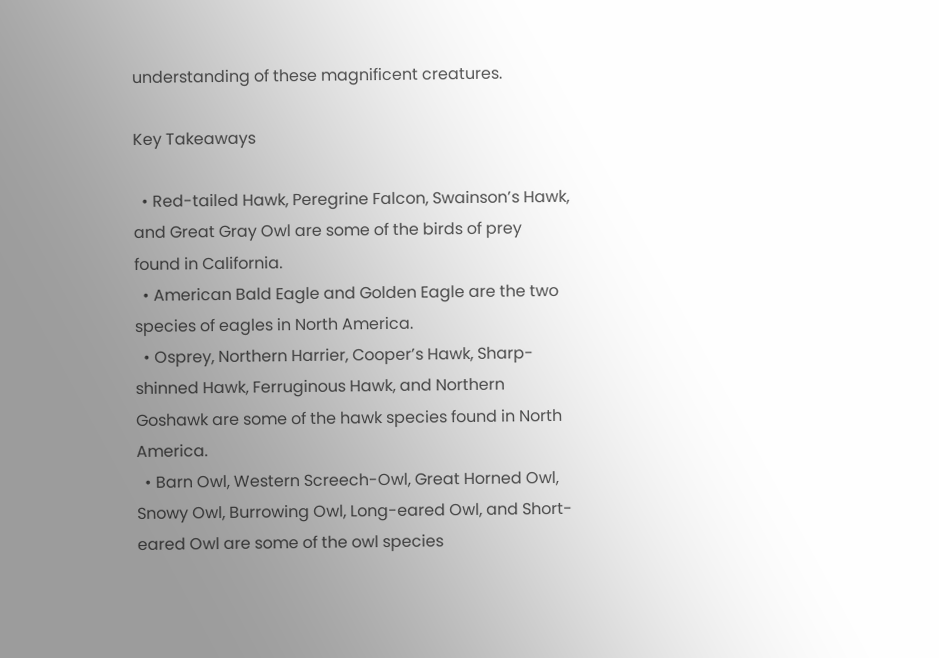understanding of these magnificent creatures.

Key Takeaways

  • Red-tailed Hawk, Peregrine Falcon, Swainson’s Hawk, and Great Gray Owl are some of the birds of prey found in California.
  • American Bald Eagle and Golden Eagle are the two species of eagles in North America.
  • Osprey, Northern Harrier, Cooper’s Hawk, Sharp-shinned Hawk, Ferruginous Hawk, and Northern Goshawk are some of the hawk species found in North America.
  • Barn Owl, Western Screech-Owl, Great Horned Owl, Snowy Owl, Burrowing Owl, Long-eared Owl, and Short-eared Owl are some of the owl species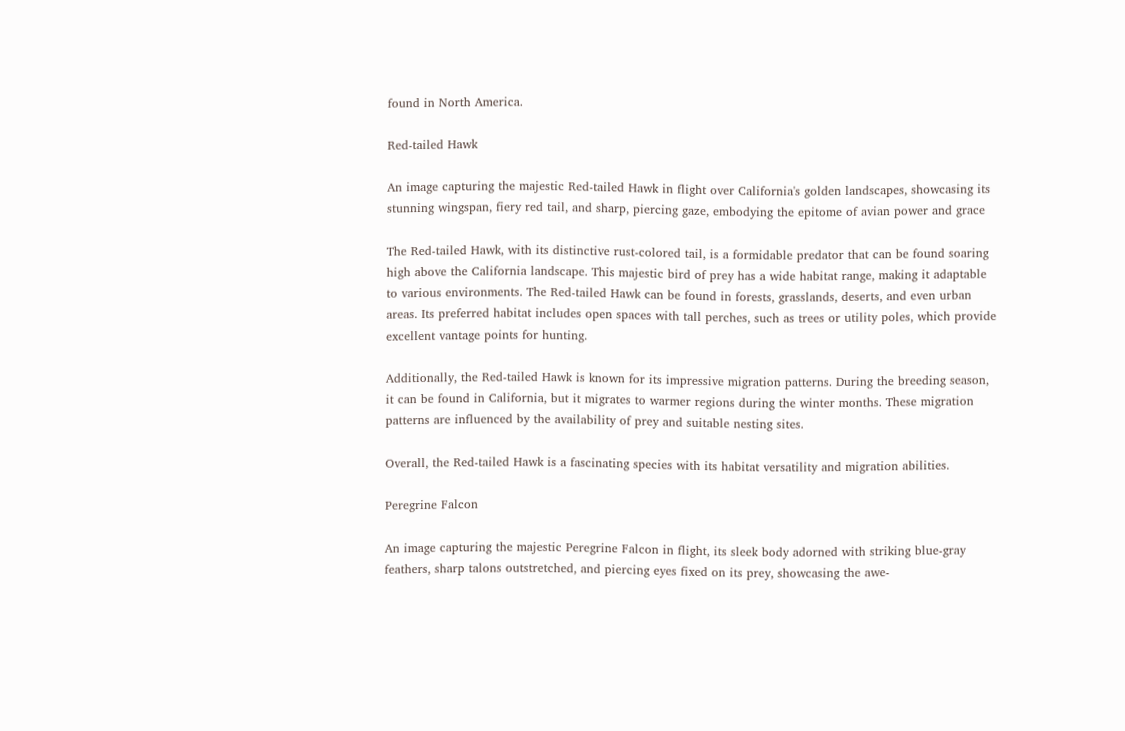found in North America.

Red-tailed Hawk

An image capturing the majestic Red-tailed Hawk in flight over California's golden landscapes, showcasing its stunning wingspan, fiery red tail, and sharp, piercing gaze, embodying the epitome of avian power and grace

The Red-tailed Hawk, with its distinctive rust-colored tail, is a formidable predator that can be found soaring high above the California landscape. This majestic bird of prey has a wide habitat range, making it adaptable to various environments. The Red-tailed Hawk can be found in forests, grasslands, deserts, and even urban areas. Its preferred habitat includes open spaces with tall perches, such as trees or utility poles, which provide excellent vantage points for hunting.

Additionally, the Red-tailed Hawk is known for its impressive migration patterns. During the breeding season, it can be found in California, but it migrates to warmer regions during the winter months. These migration patterns are influenced by the availability of prey and suitable nesting sites.

Overall, the Red-tailed Hawk is a fascinating species with its habitat versatility and migration abilities.

Peregrine Falcon

An image capturing the majestic Peregrine Falcon in flight, its sleek body adorned with striking blue-gray feathers, sharp talons outstretched, and piercing eyes fixed on its prey, showcasing the awe-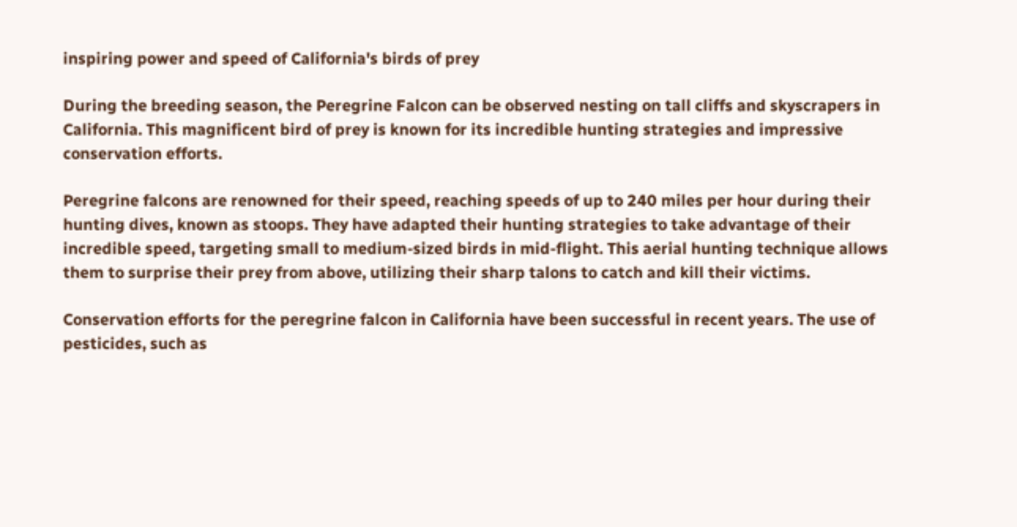inspiring power and speed of California's birds of prey

During the breeding season, the Peregrine Falcon can be observed nesting on tall cliffs and skyscrapers in California. This magnificent bird of prey is known for its incredible hunting strategies and impressive conservation efforts.

Peregrine falcons are renowned for their speed, reaching speeds of up to 240 miles per hour during their hunting dives, known as stoops. They have adapted their hunting strategies to take advantage of their incredible speed, targeting small to medium-sized birds in mid-flight. This aerial hunting technique allows them to surprise their prey from above, utilizing their sharp talons to catch and kill their victims.

Conservation efforts for the peregrine falcon in California have been successful in recent years. The use of pesticides, such as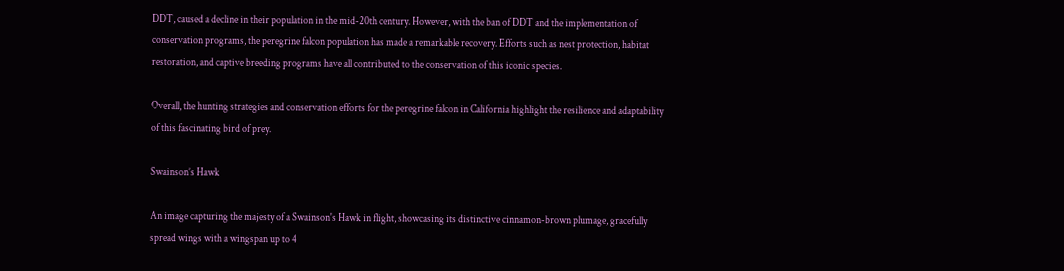DDT, caused a decline in their population in the mid-20th century. However, with the ban of DDT and the implementation of conservation programs, the peregrine falcon population has made a remarkable recovery. Efforts such as nest protection, habitat restoration, and captive breeding programs have all contributed to the conservation of this iconic species.

Overall, the hunting strategies and conservation efforts for the peregrine falcon in California highlight the resilience and adaptability of this fascinating bird of prey.

Swainson’s Hawk

An image capturing the majesty of a Swainson's Hawk in flight, showcasing its distinctive cinnamon-brown plumage, gracefully spread wings with a wingspan up to 4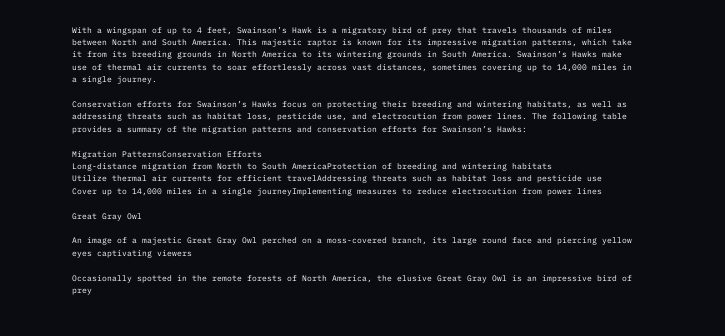With a wingspan of up to 4 feet, Swainson’s Hawk is a migratory bird of prey that travels thousands of miles between North and South America. This majestic raptor is known for its impressive migration patterns, which take it from its breeding grounds in North America to its wintering grounds in South America. Swainson’s Hawks make use of thermal air currents to soar effortlessly across vast distances, sometimes covering up to 14,000 miles in a single journey.

Conservation efforts for Swainson’s Hawks focus on protecting their breeding and wintering habitats, as well as addressing threats such as habitat loss, pesticide use, and electrocution from power lines. The following table provides a summary of the migration patterns and conservation efforts for Swainson’s Hawks:

Migration PatternsConservation Efforts
Long-distance migration from North to South AmericaProtection of breeding and wintering habitats
Utilize thermal air currents for efficient travelAddressing threats such as habitat loss and pesticide use
Cover up to 14,000 miles in a single journeyImplementing measures to reduce electrocution from power lines

Great Gray Owl

An image of a majestic Great Gray Owl perched on a moss-covered branch, its large round face and piercing yellow eyes captivating viewers

Occasionally spotted in the remote forests of North America, the elusive Great Gray Owl is an impressive bird of prey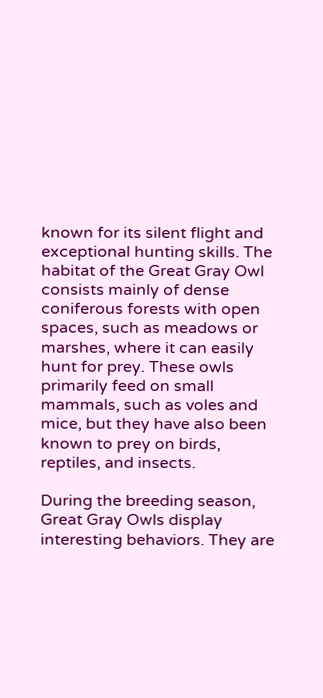known for its silent flight and exceptional hunting skills. The habitat of the Great Gray Owl consists mainly of dense coniferous forests with open spaces, such as meadows or marshes, where it can easily hunt for prey. These owls primarily feed on small mammals, such as voles and mice, but they have also been known to prey on birds, reptiles, and insects.

During the breeding season, Great Gray Owls display interesting behaviors. They are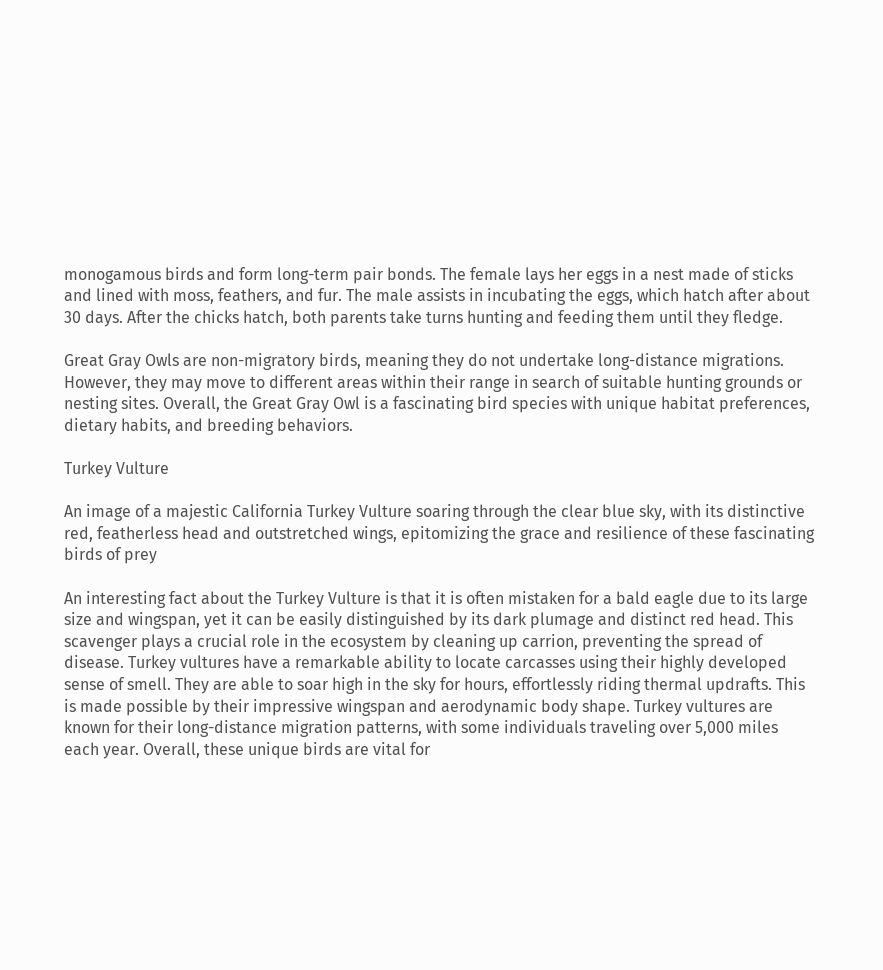monogamous birds and form long-term pair bonds. The female lays her eggs in a nest made of sticks and lined with moss, feathers, and fur. The male assists in incubating the eggs, which hatch after about 30 days. After the chicks hatch, both parents take turns hunting and feeding them until they fledge.

Great Gray Owls are non-migratory birds, meaning they do not undertake long-distance migrations. However, they may move to different areas within their range in search of suitable hunting grounds or nesting sites. Overall, the Great Gray Owl is a fascinating bird species with unique habitat preferences, dietary habits, and breeding behaviors.

Turkey Vulture

An image of a majestic California Turkey Vulture soaring through the clear blue sky, with its distinctive red, featherless head and outstretched wings, epitomizing the grace and resilience of these fascinating birds of prey

An interesting fact about the Turkey Vulture is that it is often mistaken for a bald eagle due to its large size and wingspan, yet it can be easily distinguished by its dark plumage and distinct red head. This scavenger plays a crucial role in the ecosystem by cleaning up carrion, preventing the spread of disease. Turkey vultures have a remarkable ability to locate carcasses using their highly developed sense of smell. They are able to soar high in the sky for hours, effortlessly riding thermal updrafts. This is made possible by their impressive wingspan and aerodynamic body shape. Turkey vultures are known for their long-distance migration patterns, with some individuals traveling over 5,000 miles each year. Overall, these unique birds are vital for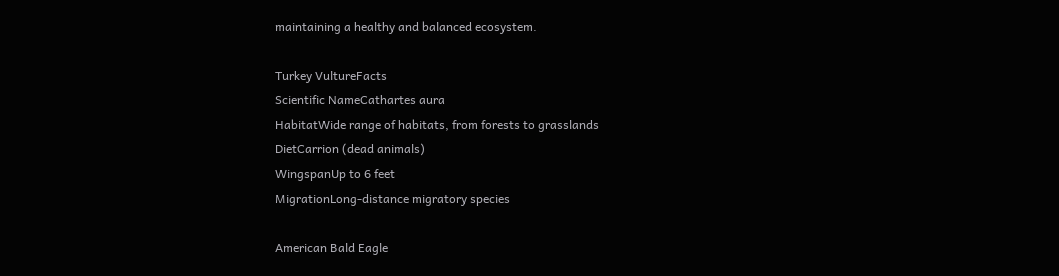maintaining a healthy and balanced ecosystem.

Turkey VultureFacts
Scientific NameCathartes aura
HabitatWide range of habitats, from forests to grasslands
DietCarrion (dead animals)
WingspanUp to 6 feet
MigrationLong-distance migratory species

American Bald Eagle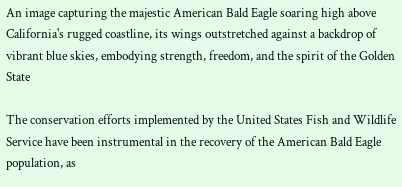An image capturing the majestic American Bald Eagle soaring high above California's rugged coastline, its wings outstretched against a backdrop of vibrant blue skies, embodying strength, freedom, and the spirit of the Golden State

The conservation efforts implemented by the United States Fish and Wildlife Service have been instrumental in the recovery of the American Bald Eagle population, as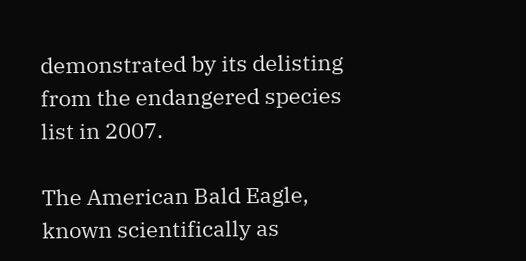demonstrated by its delisting from the endangered species list in 2007.

The American Bald Eagle, known scientifically as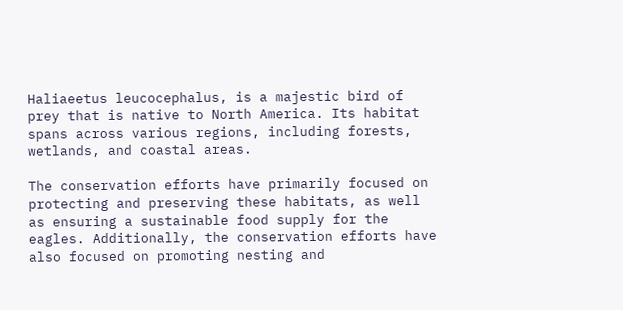Haliaeetus leucocephalus, is a majestic bird of prey that is native to North America. Its habitat spans across various regions, including forests, wetlands, and coastal areas.

The conservation efforts have primarily focused on protecting and preserving these habitats, as well as ensuring a sustainable food supply for the eagles. Additionally, the conservation efforts have also focused on promoting nesting and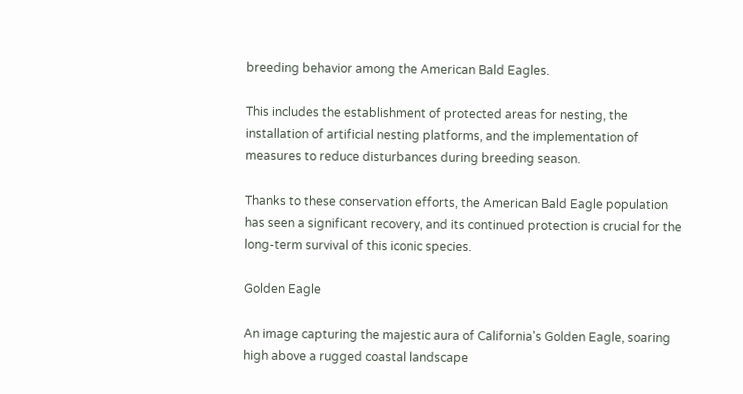breeding behavior among the American Bald Eagles.

This includes the establishment of protected areas for nesting, the installation of artificial nesting platforms, and the implementation of measures to reduce disturbances during breeding season.

Thanks to these conservation efforts, the American Bald Eagle population has seen a significant recovery, and its continued protection is crucial for the long-term survival of this iconic species.

Golden Eagle

An image capturing the majestic aura of California's Golden Eagle, soaring high above a rugged coastal landscape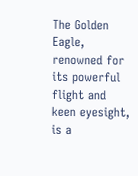The Golden Eagle, renowned for its powerful flight and keen eyesight, is a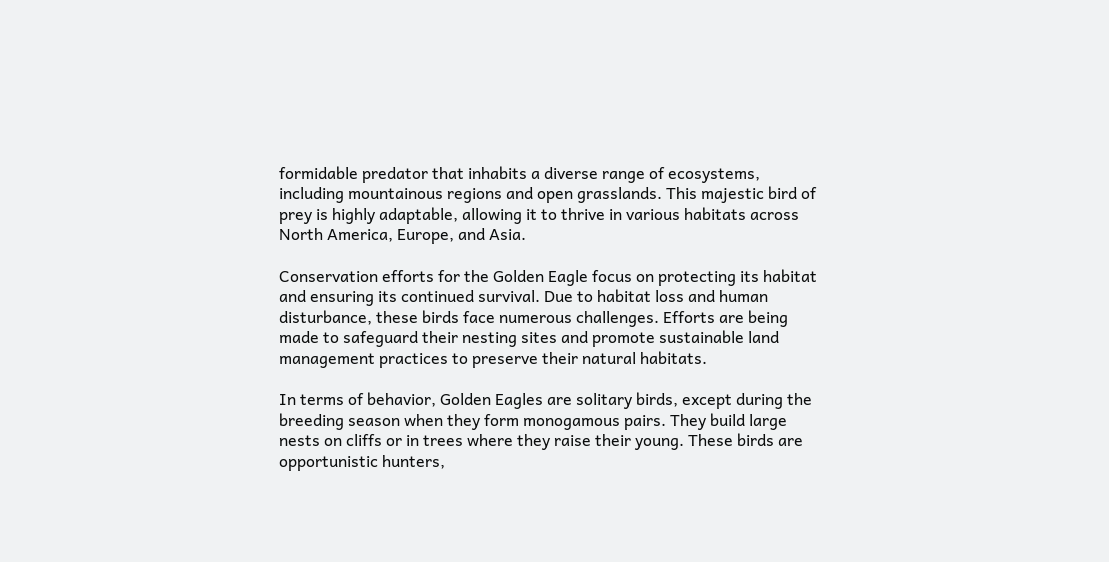formidable predator that inhabits a diverse range of ecosystems, including mountainous regions and open grasslands. This majestic bird of prey is highly adaptable, allowing it to thrive in various habitats across North America, Europe, and Asia.

Conservation efforts for the Golden Eagle focus on protecting its habitat and ensuring its continued survival. Due to habitat loss and human disturbance, these birds face numerous challenges. Efforts are being made to safeguard their nesting sites and promote sustainable land management practices to preserve their natural habitats.

In terms of behavior, Golden Eagles are solitary birds, except during the breeding season when they form monogamous pairs. They build large nests on cliffs or in trees where they raise their young. These birds are opportunistic hunters,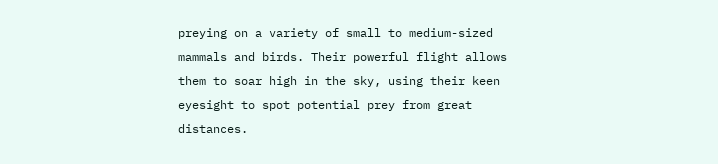preying on a variety of small to medium-sized mammals and birds. Their powerful flight allows them to soar high in the sky, using their keen eyesight to spot potential prey from great distances.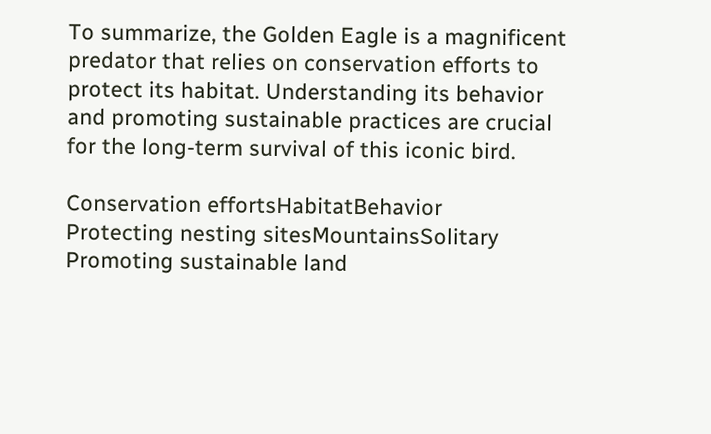To summarize, the Golden Eagle is a magnificent predator that relies on conservation efforts to protect its habitat. Understanding its behavior and promoting sustainable practices are crucial for the long-term survival of this iconic bird.

Conservation effortsHabitatBehavior
Protecting nesting sitesMountainsSolitary
Promoting sustainable land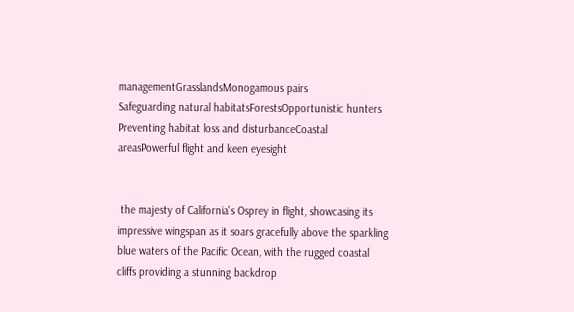managementGrasslandsMonogamous pairs
Safeguarding natural habitatsForestsOpportunistic hunters
Preventing habitat loss and disturbanceCoastal areasPowerful flight and keen eyesight


 the majesty of California's Osprey in flight, showcasing its impressive wingspan as it soars gracefully above the sparkling blue waters of the Pacific Ocean, with the rugged coastal cliffs providing a stunning backdrop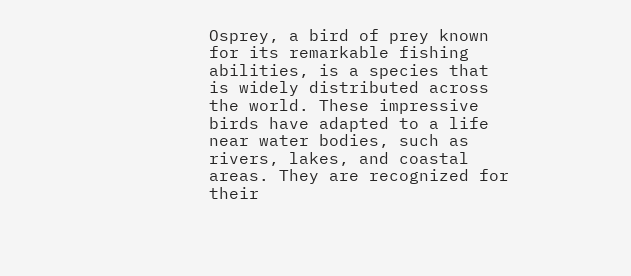Osprey, a bird of prey known for its remarkable fishing abilities, is a species that is widely distributed across the world. These impressive birds have adapted to a life near water bodies, such as rivers, lakes, and coastal areas. They are recognized for their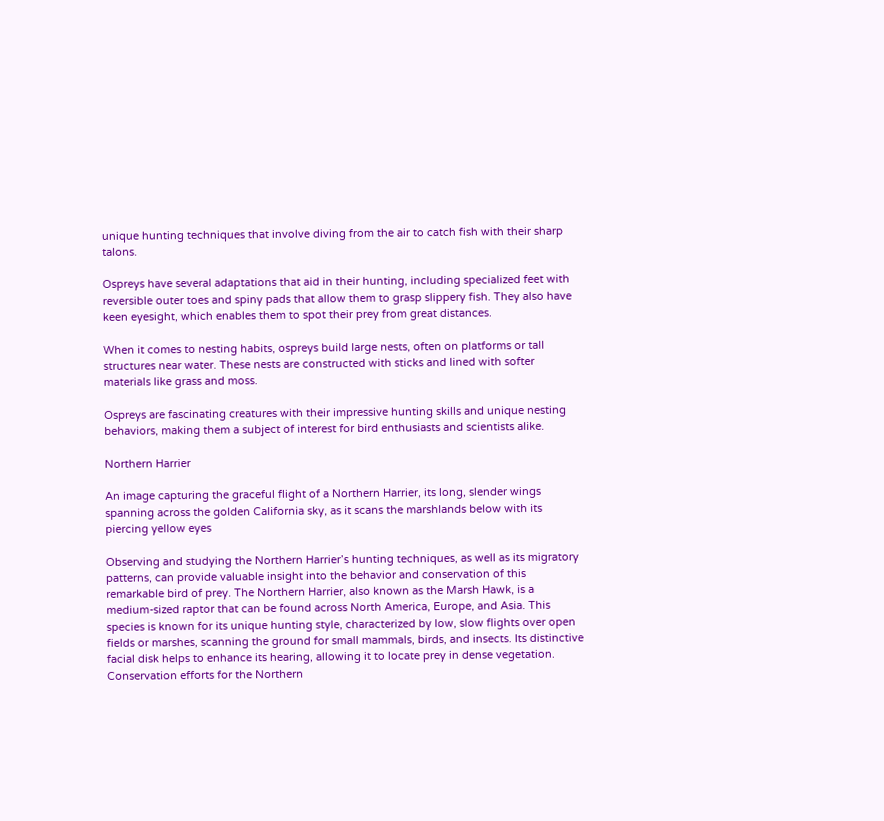unique hunting techniques that involve diving from the air to catch fish with their sharp talons.

Ospreys have several adaptations that aid in their hunting, including specialized feet with reversible outer toes and spiny pads that allow them to grasp slippery fish. They also have keen eyesight, which enables them to spot their prey from great distances.

When it comes to nesting habits, ospreys build large nests, often on platforms or tall structures near water. These nests are constructed with sticks and lined with softer materials like grass and moss.

Ospreys are fascinating creatures with their impressive hunting skills and unique nesting behaviors, making them a subject of interest for bird enthusiasts and scientists alike.

Northern Harrier

An image capturing the graceful flight of a Northern Harrier, its long, slender wings spanning across the golden California sky, as it scans the marshlands below with its piercing yellow eyes

Observing and studying the Northern Harrier’s hunting techniques, as well as its migratory patterns, can provide valuable insight into the behavior and conservation of this remarkable bird of prey. The Northern Harrier, also known as the Marsh Hawk, is a medium-sized raptor that can be found across North America, Europe, and Asia. This species is known for its unique hunting style, characterized by low, slow flights over open fields or marshes, scanning the ground for small mammals, birds, and insects. Its distinctive facial disk helps to enhance its hearing, allowing it to locate prey in dense vegetation. Conservation efforts for the Northern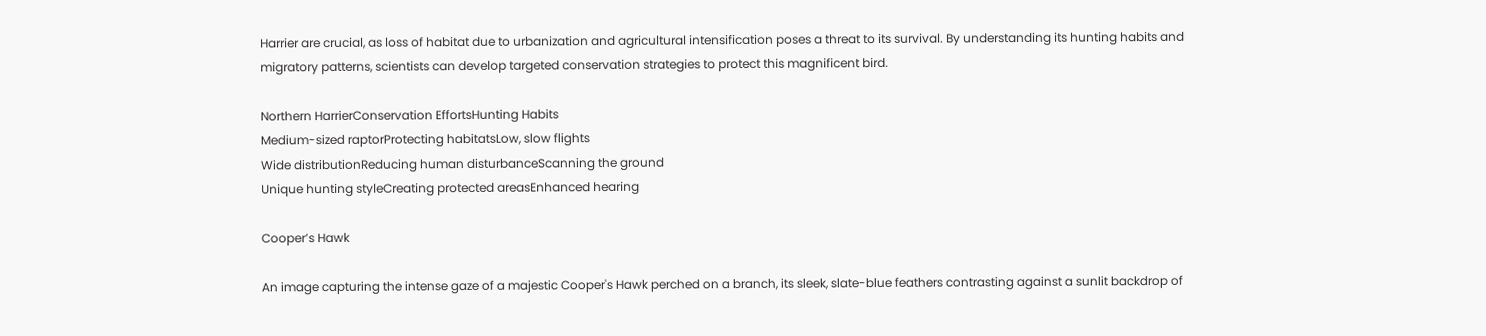Harrier are crucial, as loss of habitat due to urbanization and agricultural intensification poses a threat to its survival. By understanding its hunting habits and migratory patterns, scientists can develop targeted conservation strategies to protect this magnificent bird.

Northern HarrierConservation EffortsHunting Habits
Medium-sized raptorProtecting habitatsLow, slow flights
Wide distributionReducing human disturbanceScanning the ground
Unique hunting styleCreating protected areasEnhanced hearing

Cooper’s Hawk

An image capturing the intense gaze of a majestic Cooper's Hawk perched on a branch, its sleek, slate-blue feathers contrasting against a sunlit backdrop of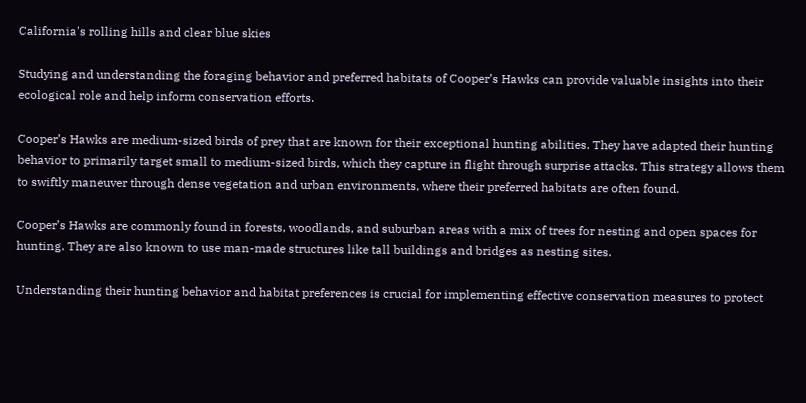California's rolling hills and clear blue skies

Studying and understanding the foraging behavior and preferred habitats of Cooper’s Hawks can provide valuable insights into their ecological role and help inform conservation efforts.

Cooper’s Hawks are medium-sized birds of prey that are known for their exceptional hunting abilities. They have adapted their hunting behavior to primarily target small to medium-sized birds, which they capture in flight through surprise attacks. This strategy allows them to swiftly maneuver through dense vegetation and urban environments, where their preferred habitats are often found.

Cooper’s Hawks are commonly found in forests, woodlands, and suburban areas with a mix of trees for nesting and open spaces for hunting. They are also known to use man-made structures like tall buildings and bridges as nesting sites.

Understanding their hunting behavior and habitat preferences is crucial for implementing effective conservation measures to protect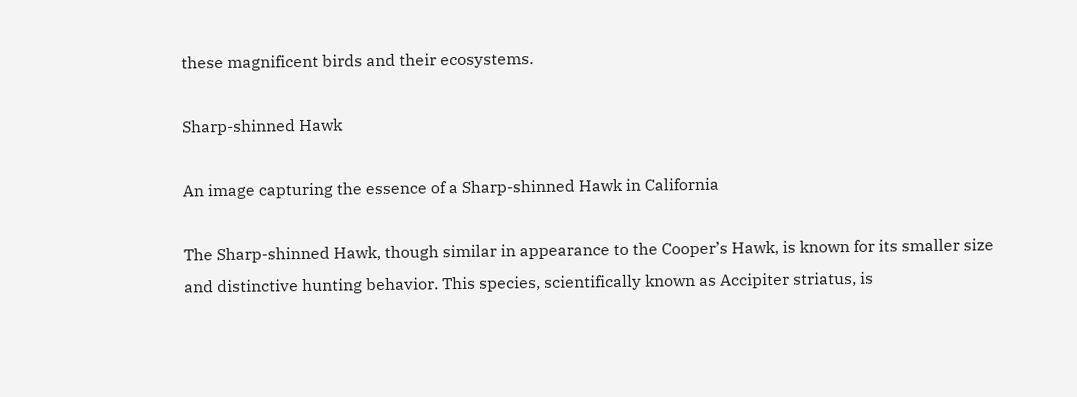these magnificent birds and their ecosystems.

Sharp-shinned Hawk

An image capturing the essence of a Sharp-shinned Hawk in California

The Sharp-shinned Hawk, though similar in appearance to the Cooper’s Hawk, is known for its smaller size and distinctive hunting behavior. This species, scientifically known as Accipiter striatus, is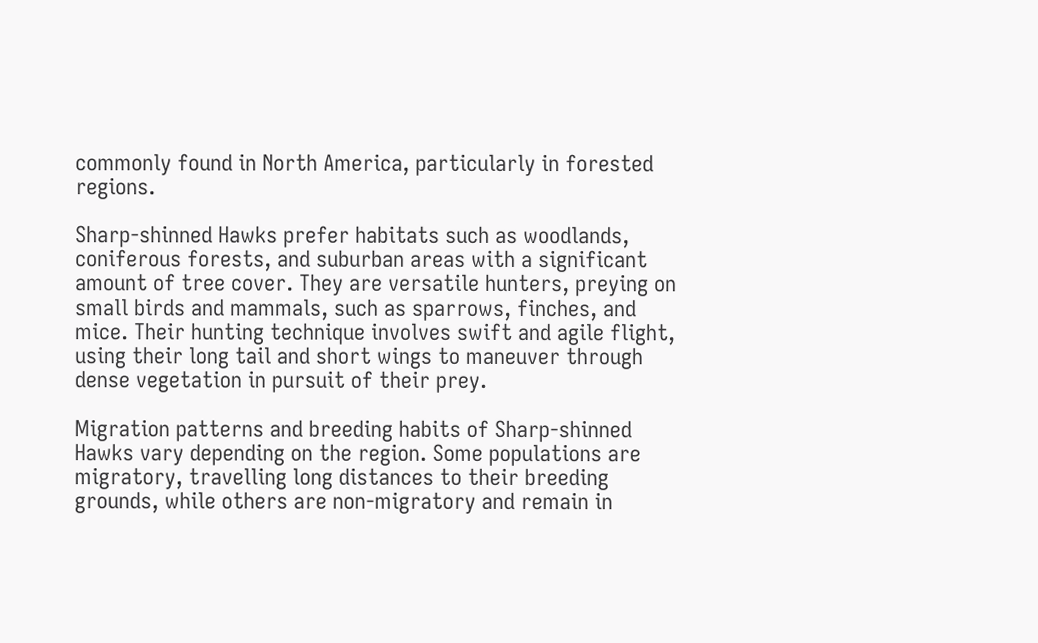commonly found in North America, particularly in forested regions.

Sharp-shinned Hawks prefer habitats such as woodlands, coniferous forests, and suburban areas with a significant amount of tree cover. They are versatile hunters, preying on small birds and mammals, such as sparrows, finches, and mice. Their hunting technique involves swift and agile flight, using their long tail and short wings to maneuver through dense vegetation in pursuit of their prey.

Migration patterns and breeding habits of Sharp-shinned Hawks vary depending on the region. Some populations are migratory, travelling long distances to their breeding grounds, while others are non-migratory and remain in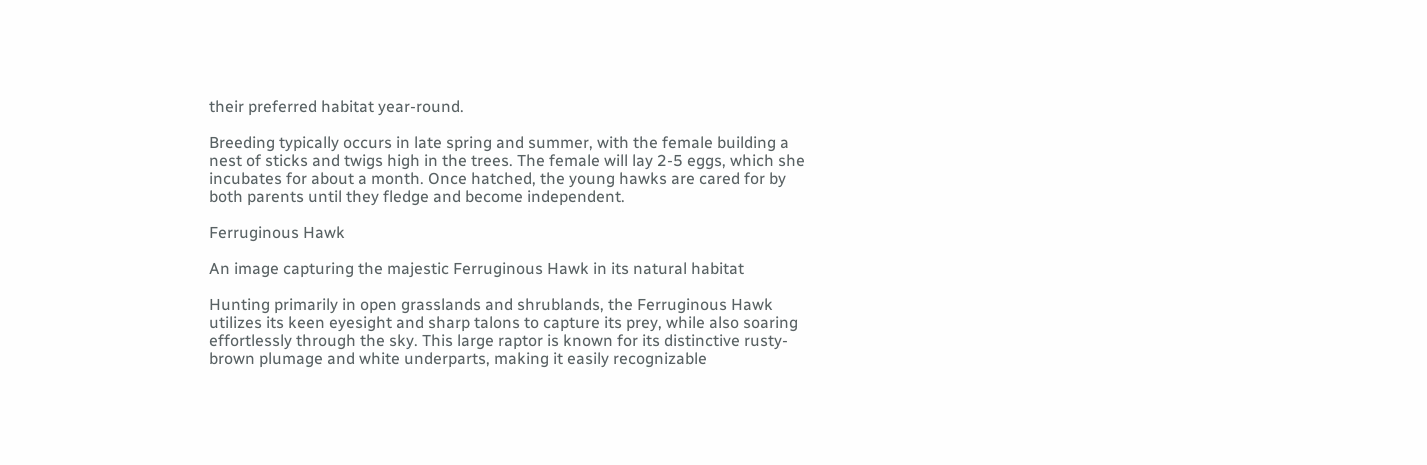their preferred habitat year-round.

Breeding typically occurs in late spring and summer, with the female building a nest of sticks and twigs high in the trees. The female will lay 2-5 eggs, which she incubates for about a month. Once hatched, the young hawks are cared for by both parents until they fledge and become independent.

Ferruginous Hawk

An image capturing the majestic Ferruginous Hawk in its natural habitat

Hunting primarily in open grasslands and shrublands, the Ferruginous Hawk utilizes its keen eyesight and sharp talons to capture its prey, while also soaring effortlessly through the sky. This large raptor is known for its distinctive rusty-brown plumage and white underparts, making it easily recognizable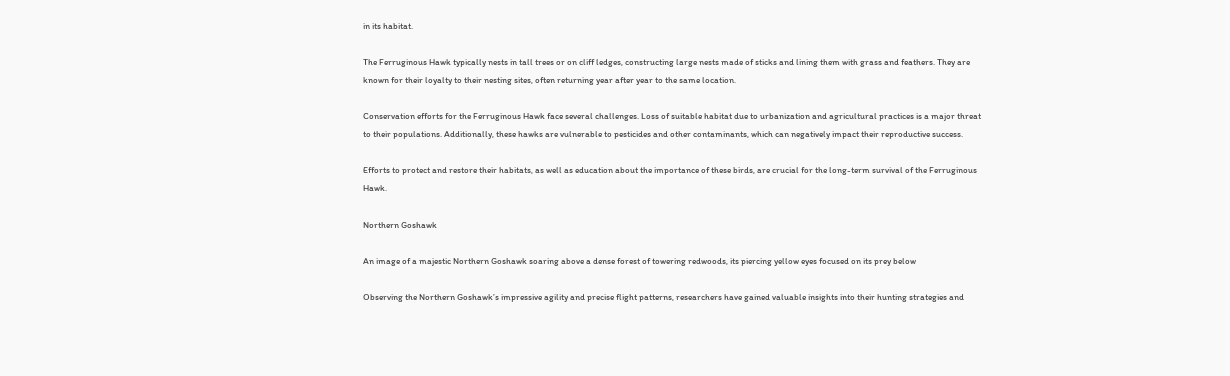in its habitat.

The Ferruginous Hawk typically nests in tall trees or on cliff ledges, constructing large nests made of sticks and lining them with grass and feathers. They are known for their loyalty to their nesting sites, often returning year after year to the same location.

Conservation efforts for the Ferruginous Hawk face several challenges. Loss of suitable habitat due to urbanization and agricultural practices is a major threat to their populations. Additionally, these hawks are vulnerable to pesticides and other contaminants, which can negatively impact their reproductive success.

Efforts to protect and restore their habitats, as well as education about the importance of these birds, are crucial for the long-term survival of the Ferruginous Hawk.

Northern Goshawk

An image of a majestic Northern Goshawk soaring above a dense forest of towering redwoods, its piercing yellow eyes focused on its prey below

Observing the Northern Goshawk’s impressive agility and precise flight patterns, researchers have gained valuable insights into their hunting strategies and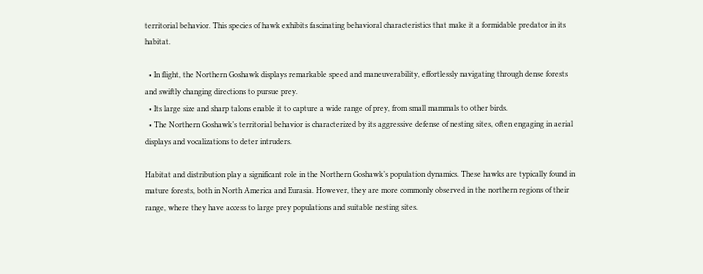territorial behavior. This species of hawk exhibits fascinating behavioral characteristics that make it a formidable predator in its habitat.

  • In flight, the Northern Goshawk displays remarkable speed and maneuverability, effortlessly navigating through dense forests and swiftly changing directions to pursue prey.
  • Its large size and sharp talons enable it to capture a wide range of prey, from small mammals to other birds.
  • The Northern Goshawk’s territorial behavior is characterized by its aggressive defense of nesting sites, often engaging in aerial displays and vocalizations to deter intruders.

Habitat and distribution play a significant role in the Northern Goshawk’s population dynamics. These hawks are typically found in mature forests, both in North America and Eurasia. However, they are more commonly observed in the northern regions of their range, where they have access to large prey populations and suitable nesting sites.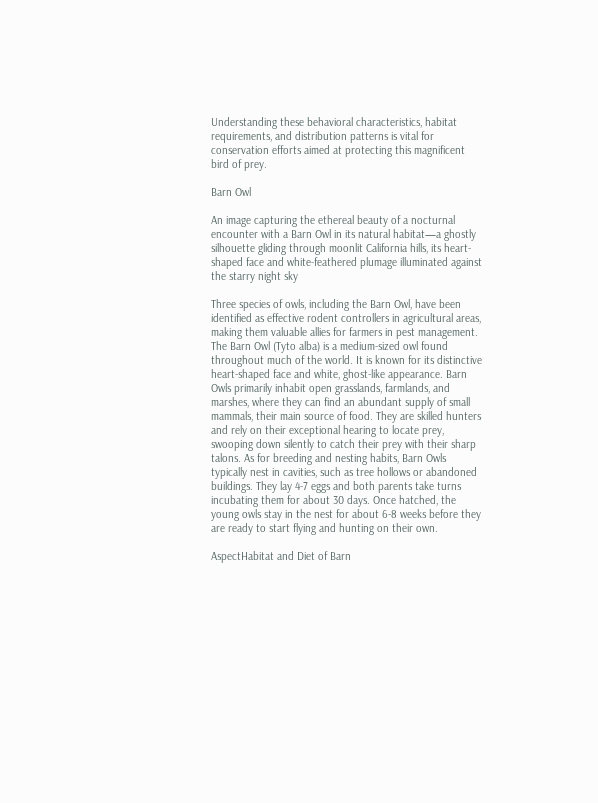Understanding these behavioral characteristics, habitat requirements, and distribution patterns is vital for conservation efforts aimed at protecting this magnificent bird of prey.

Barn Owl

An image capturing the ethereal beauty of a nocturnal encounter with a Barn Owl in its natural habitat—a ghostly silhouette gliding through moonlit California hills, its heart-shaped face and white-feathered plumage illuminated against the starry night sky

Three species of owls, including the Barn Owl, have been identified as effective rodent controllers in agricultural areas, making them valuable allies for farmers in pest management. The Barn Owl (Tyto alba) is a medium-sized owl found throughout much of the world. It is known for its distinctive heart-shaped face and white, ghost-like appearance. Barn Owls primarily inhabit open grasslands, farmlands, and marshes, where they can find an abundant supply of small mammals, their main source of food. They are skilled hunters and rely on their exceptional hearing to locate prey, swooping down silently to catch their prey with their sharp talons. As for breeding and nesting habits, Barn Owls typically nest in cavities, such as tree hollows or abandoned buildings. They lay 4-7 eggs and both parents take turns incubating them for about 30 days. Once hatched, the young owls stay in the nest for about 6-8 weeks before they are ready to start flying and hunting on their own.

AspectHabitat and Diet of Barn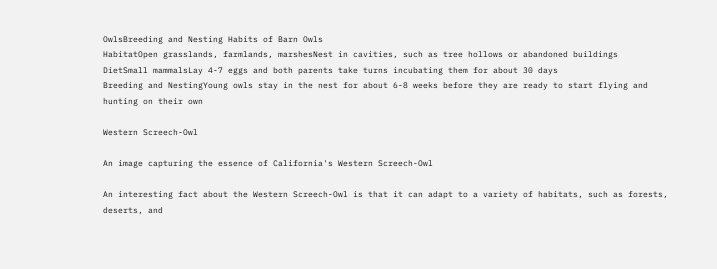OwlsBreeding and Nesting Habits of Barn Owls
HabitatOpen grasslands, farmlands, marshesNest in cavities, such as tree hollows or abandoned buildings
DietSmall mammalsLay 4-7 eggs and both parents take turns incubating them for about 30 days
Breeding and NestingYoung owls stay in the nest for about 6-8 weeks before they are ready to start flying and hunting on their own

Western Screech-Owl

An image capturing the essence of California's Western Screech-Owl

An interesting fact about the Western Screech-Owl is that it can adapt to a variety of habitats, such as forests, deserts, and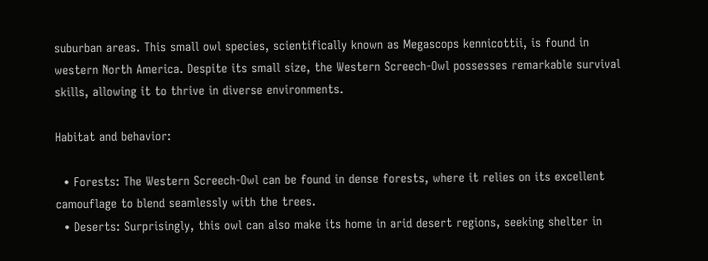suburban areas. This small owl species, scientifically known as Megascops kennicottii, is found in western North America. Despite its small size, the Western Screech-Owl possesses remarkable survival skills, allowing it to thrive in diverse environments.

Habitat and behavior:

  • Forests: The Western Screech-Owl can be found in dense forests, where it relies on its excellent camouflage to blend seamlessly with the trees.
  • Deserts: Surprisingly, this owl can also make its home in arid desert regions, seeking shelter in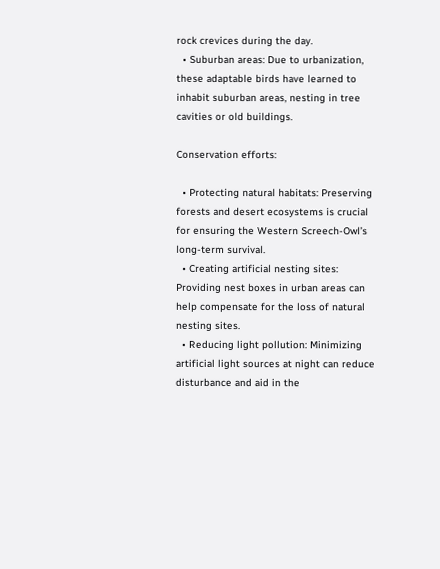rock crevices during the day.
  • Suburban areas: Due to urbanization, these adaptable birds have learned to inhabit suburban areas, nesting in tree cavities or old buildings.

Conservation efforts:

  • Protecting natural habitats: Preserving forests and desert ecosystems is crucial for ensuring the Western Screech-Owl’s long-term survival.
  • Creating artificial nesting sites: Providing nest boxes in urban areas can help compensate for the loss of natural nesting sites.
  • Reducing light pollution: Minimizing artificial light sources at night can reduce disturbance and aid in the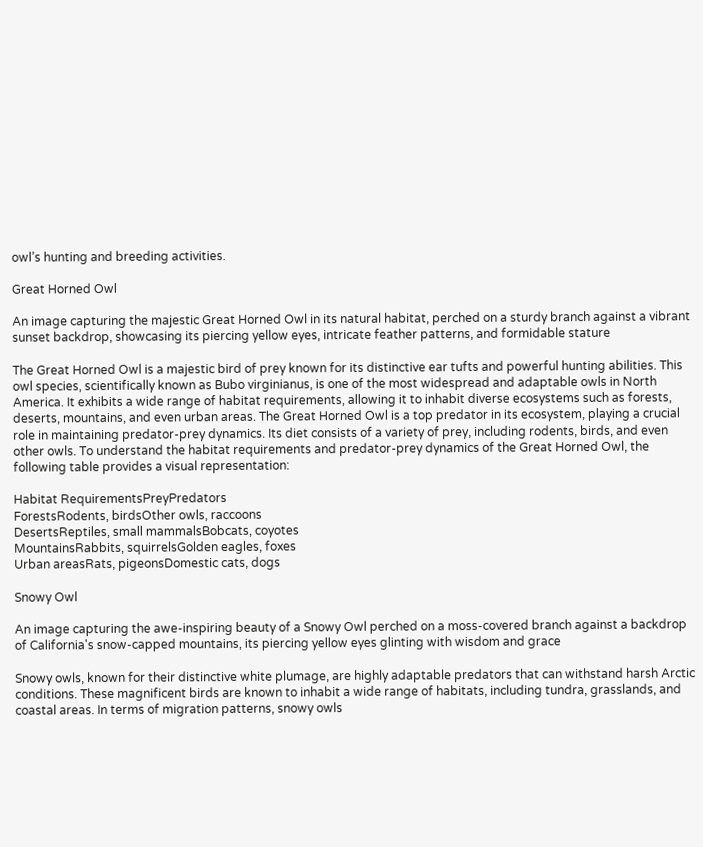owl’s hunting and breeding activities.

Great Horned Owl

An image capturing the majestic Great Horned Owl in its natural habitat, perched on a sturdy branch against a vibrant sunset backdrop, showcasing its piercing yellow eyes, intricate feather patterns, and formidable stature

The Great Horned Owl is a majestic bird of prey known for its distinctive ear tufts and powerful hunting abilities. This owl species, scientifically known as Bubo virginianus, is one of the most widespread and adaptable owls in North America. It exhibits a wide range of habitat requirements, allowing it to inhabit diverse ecosystems such as forests, deserts, mountains, and even urban areas. The Great Horned Owl is a top predator in its ecosystem, playing a crucial role in maintaining predator-prey dynamics. Its diet consists of a variety of prey, including rodents, birds, and even other owls. To understand the habitat requirements and predator-prey dynamics of the Great Horned Owl, the following table provides a visual representation:

Habitat RequirementsPreyPredators
ForestsRodents, birdsOther owls, raccoons
DesertsReptiles, small mammalsBobcats, coyotes
MountainsRabbits, squirrelsGolden eagles, foxes
Urban areasRats, pigeonsDomestic cats, dogs

Snowy Owl

An image capturing the awe-inspiring beauty of a Snowy Owl perched on a moss-covered branch against a backdrop of California's snow-capped mountains, its piercing yellow eyes glinting with wisdom and grace

Snowy owls, known for their distinctive white plumage, are highly adaptable predators that can withstand harsh Arctic conditions. These magnificent birds are known to inhabit a wide range of habitats, including tundra, grasslands, and coastal areas. In terms of migration patterns, snowy owls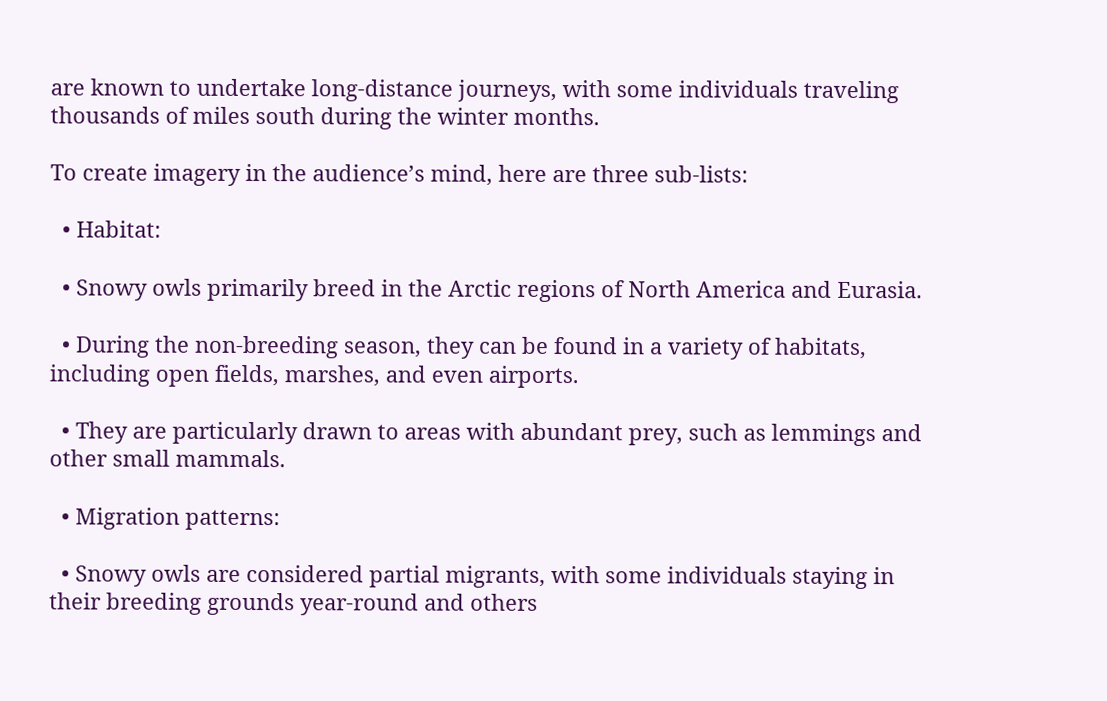are known to undertake long-distance journeys, with some individuals traveling thousands of miles south during the winter months.

To create imagery in the audience’s mind, here are three sub-lists:

  • Habitat:

  • Snowy owls primarily breed in the Arctic regions of North America and Eurasia.

  • During the non-breeding season, they can be found in a variety of habitats, including open fields, marshes, and even airports.

  • They are particularly drawn to areas with abundant prey, such as lemmings and other small mammals.

  • Migration patterns:

  • Snowy owls are considered partial migrants, with some individuals staying in their breeding grounds year-round and others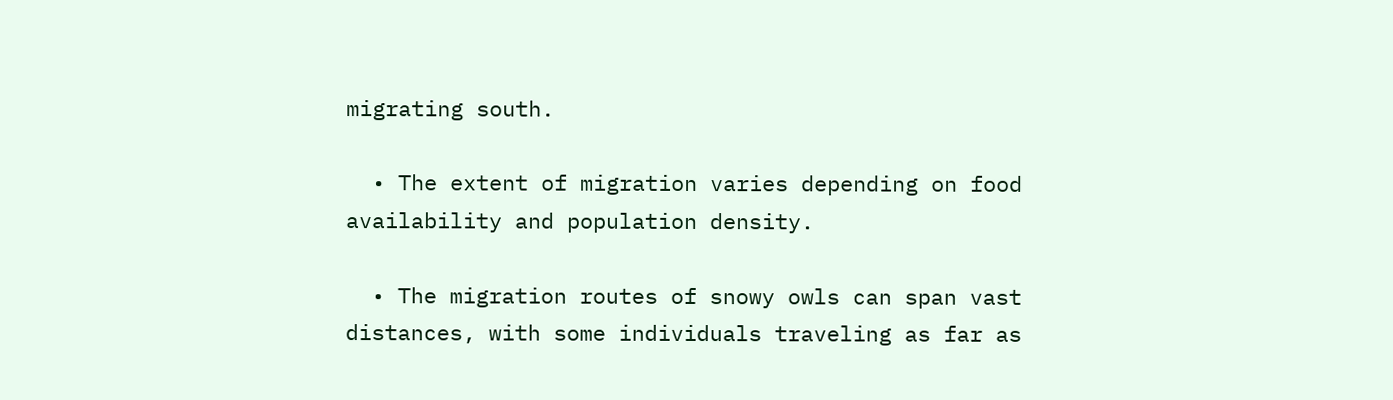migrating south.

  • The extent of migration varies depending on food availability and population density.

  • The migration routes of snowy owls can span vast distances, with some individuals traveling as far as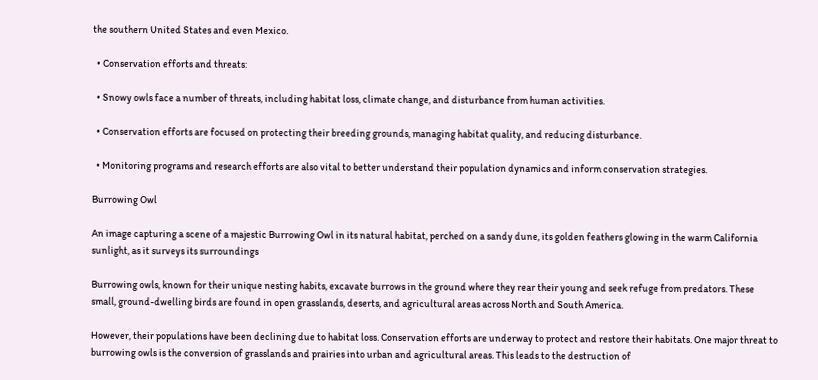the southern United States and even Mexico.

  • Conservation efforts and threats:

  • Snowy owls face a number of threats, including habitat loss, climate change, and disturbance from human activities.

  • Conservation efforts are focused on protecting their breeding grounds, managing habitat quality, and reducing disturbance.

  • Monitoring programs and research efforts are also vital to better understand their population dynamics and inform conservation strategies.

Burrowing Owl

An image capturing a scene of a majestic Burrowing Owl in its natural habitat, perched on a sandy dune, its golden feathers glowing in the warm California sunlight, as it surveys its surroundings

Burrowing owls, known for their unique nesting habits, excavate burrows in the ground where they rear their young and seek refuge from predators. These small, ground-dwelling birds are found in open grasslands, deserts, and agricultural areas across North and South America.

However, their populations have been declining due to habitat loss. Conservation efforts are underway to protect and restore their habitats. One major threat to burrowing owls is the conversion of grasslands and prairies into urban and agricultural areas. This leads to the destruction of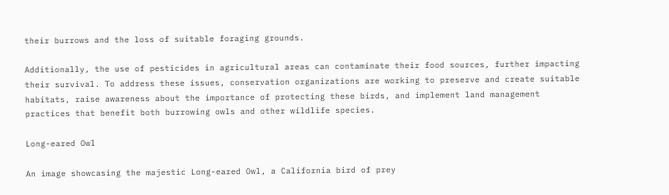their burrows and the loss of suitable foraging grounds.

Additionally, the use of pesticides in agricultural areas can contaminate their food sources, further impacting their survival. To address these issues, conservation organizations are working to preserve and create suitable habitats, raise awareness about the importance of protecting these birds, and implement land management practices that benefit both burrowing owls and other wildlife species.

Long-eared Owl

An image showcasing the majestic Long-eared Owl, a California bird of prey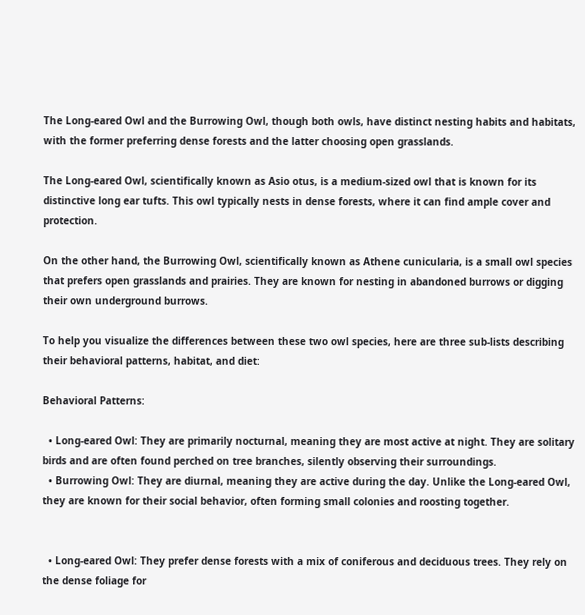The Long-eared Owl and the Burrowing Owl, though both owls, have distinct nesting habits and habitats, with the former preferring dense forests and the latter choosing open grasslands.

The Long-eared Owl, scientifically known as Asio otus, is a medium-sized owl that is known for its distinctive long ear tufts. This owl typically nests in dense forests, where it can find ample cover and protection.

On the other hand, the Burrowing Owl, scientifically known as Athene cunicularia, is a small owl species that prefers open grasslands and prairies. They are known for nesting in abandoned burrows or digging their own underground burrows.

To help you visualize the differences between these two owl species, here are three sub-lists describing their behavioral patterns, habitat, and diet:

Behavioral Patterns:

  • Long-eared Owl: They are primarily nocturnal, meaning they are most active at night. They are solitary birds and are often found perched on tree branches, silently observing their surroundings.
  • Burrowing Owl: They are diurnal, meaning they are active during the day. Unlike the Long-eared Owl, they are known for their social behavior, often forming small colonies and roosting together.


  • Long-eared Owl: They prefer dense forests with a mix of coniferous and deciduous trees. They rely on the dense foliage for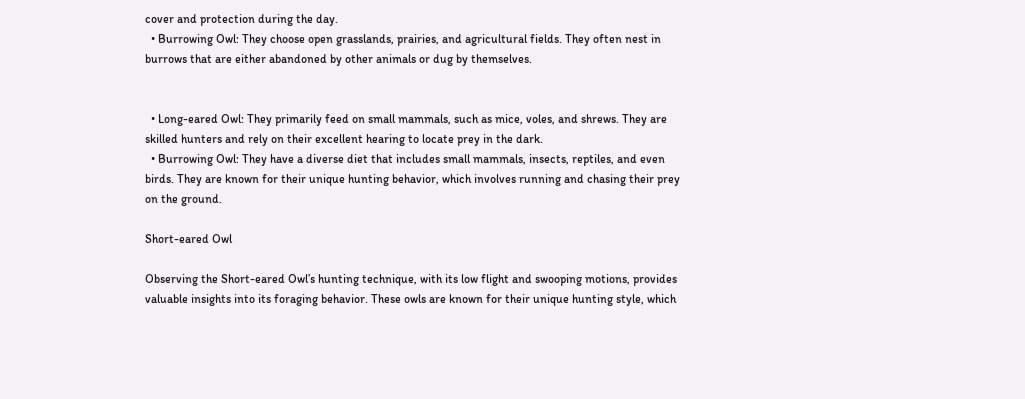cover and protection during the day.
  • Burrowing Owl: They choose open grasslands, prairies, and agricultural fields. They often nest in burrows that are either abandoned by other animals or dug by themselves.


  • Long-eared Owl: They primarily feed on small mammals, such as mice, voles, and shrews. They are skilled hunters and rely on their excellent hearing to locate prey in the dark.
  • Burrowing Owl: They have a diverse diet that includes small mammals, insects, reptiles, and even birds. They are known for their unique hunting behavior, which involves running and chasing their prey on the ground.

Short-eared Owl

Observing the Short-eared Owl’s hunting technique, with its low flight and swooping motions, provides valuable insights into its foraging behavior. These owls are known for their unique hunting style, which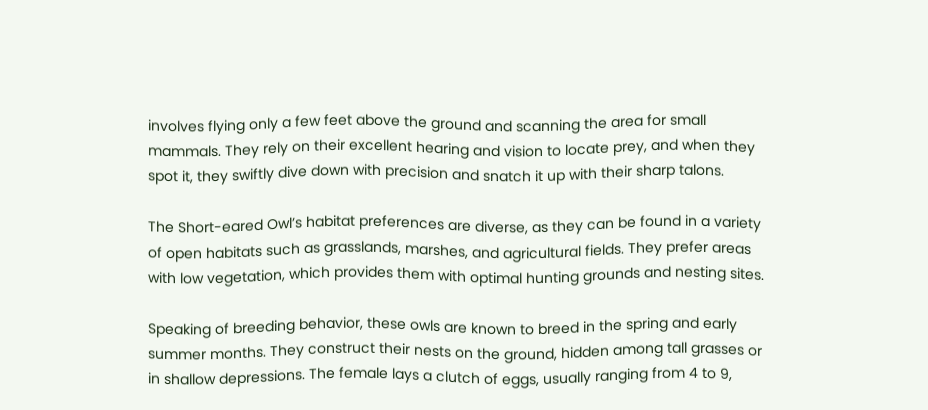involves flying only a few feet above the ground and scanning the area for small mammals. They rely on their excellent hearing and vision to locate prey, and when they spot it, they swiftly dive down with precision and snatch it up with their sharp talons.

The Short-eared Owl’s habitat preferences are diverse, as they can be found in a variety of open habitats such as grasslands, marshes, and agricultural fields. They prefer areas with low vegetation, which provides them with optimal hunting grounds and nesting sites.

Speaking of breeding behavior, these owls are known to breed in the spring and early summer months. They construct their nests on the ground, hidden among tall grasses or in shallow depressions. The female lays a clutch of eggs, usually ranging from 4 to 9,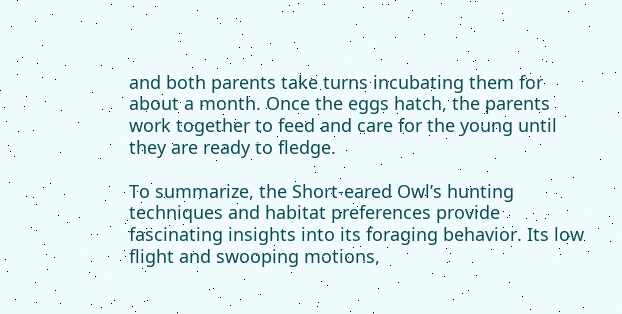and both parents take turns incubating them for about a month. Once the eggs hatch, the parents work together to feed and care for the young until they are ready to fledge.

To summarize, the Short-eared Owl’s hunting techniques and habitat preferences provide fascinating insights into its foraging behavior. Its low flight and swooping motions,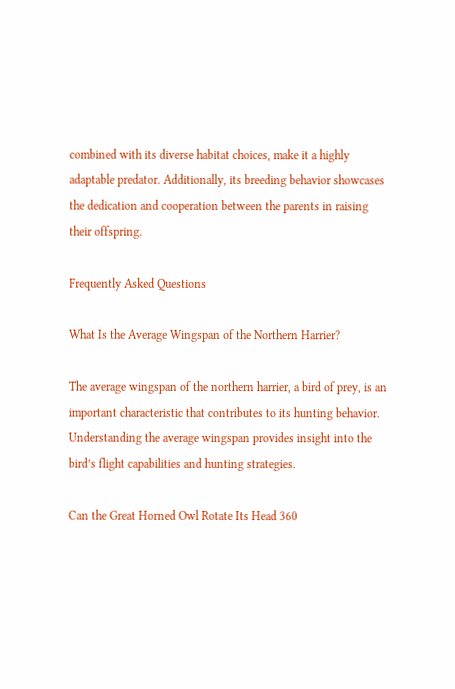combined with its diverse habitat choices, make it a highly adaptable predator. Additionally, its breeding behavior showcases the dedication and cooperation between the parents in raising their offspring.

Frequently Asked Questions

What Is the Average Wingspan of the Northern Harrier?

The average wingspan of the northern harrier, a bird of prey, is an important characteristic that contributes to its hunting behavior. Understanding the average wingspan provides insight into the bird’s flight capabilities and hunting strategies.

Can the Great Horned Owl Rotate Its Head 360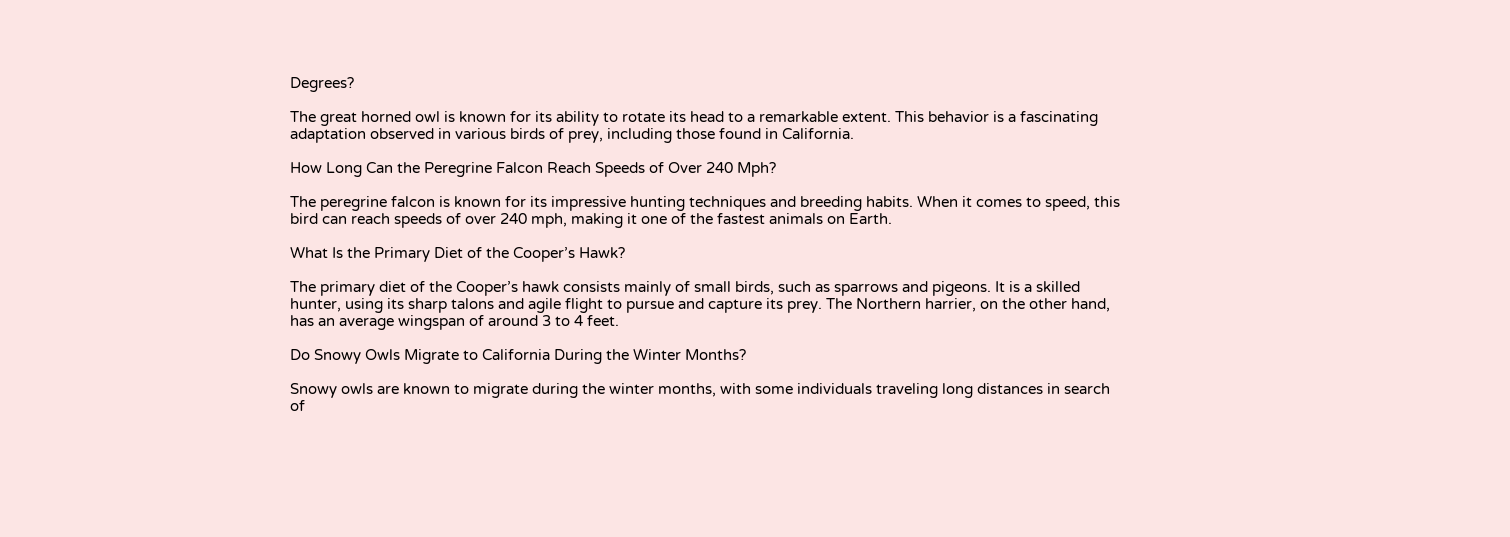Degrees?

The great horned owl is known for its ability to rotate its head to a remarkable extent. This behavior is a fascinating adaptation observed in various birds of prey, including those found in California.

How Long Can the Peregrine Falcon Reach Speeds of Over 240 Mph?

The peregrine falcon is known for its impressive hunting techniques and breeding habits. When it comes to speed, this bird can reach speeds of over 240 mph, making it one of the fastest animals on Earth.

What Is the Primary Diet of the Cooper’s Hawk?

The primary diet of the Cooper’s hawk consists mainly of small birds, such as sparrows and pigeons. It is a skilled hunter, using its sharp talons and agile flight to pursue and capture its prey. The Northern harrier, on the other hand, has an average wingspan of around 3 to 4 feet.

Do Snowy Owls Migrate to California During the Winter Months?

Snowy owls are known to migrate during the winter months, with some individuals traveling long distances in search of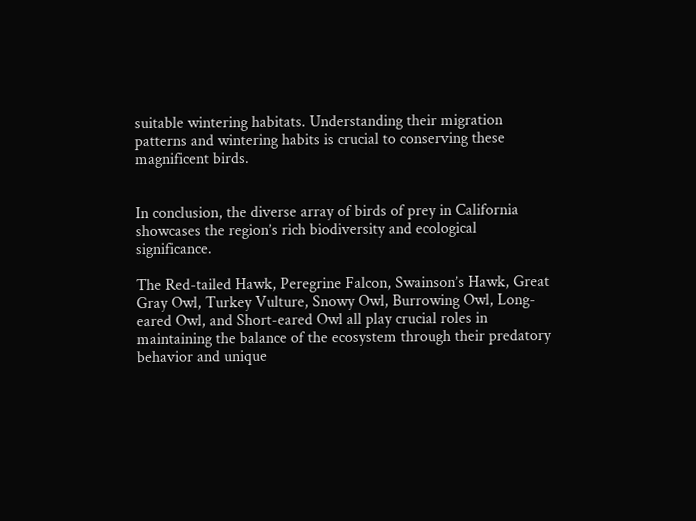suitable wintering habitats. Understanding their migration patterns and wintering habits is crucial to conserving these magnificent birds.


In conclusion, the diverse array of birds of prey in California showcases the region’s rich biodiversity and ecological significance.

The Red-tailed Hawk, Peregrine Falcon, Swainson’s Hawk, Great Gray Owl, Turkey Vulture, Snowy Owl, Burrowing Owl, Long-eared Owl, and Short-eared Owl all play crucial roles in maintaining the balance of the ecosystem through their predatory behavior and unique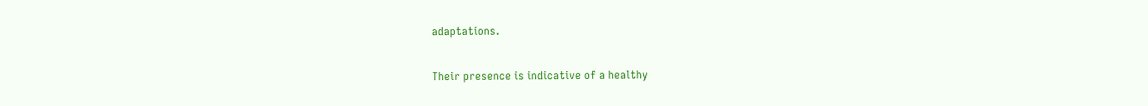adaptations.

Their presence is indicative of a healthy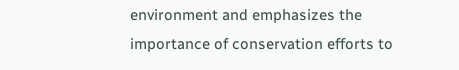environment and emphasizes the importance of conservation efforts to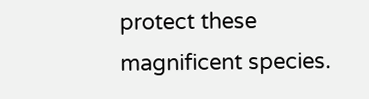protect these magnificent species.